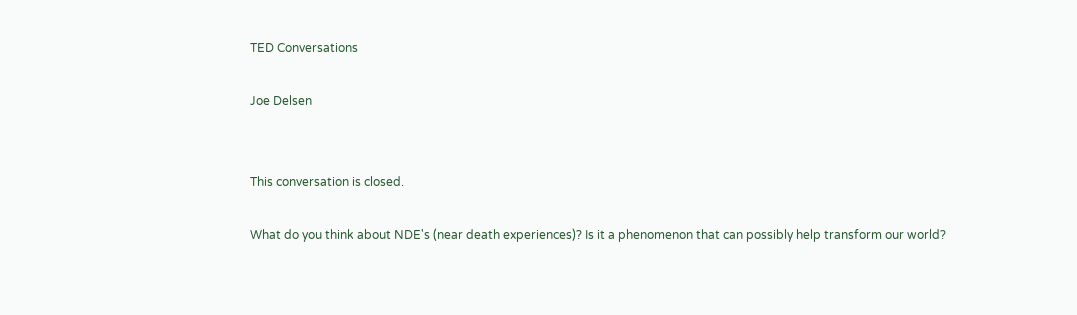TED Conversations

Joe Delsen


This conversation is closed.

What do you think about NDE's (near death experiences)? Is it a phenomenon that can possibly help transform our world?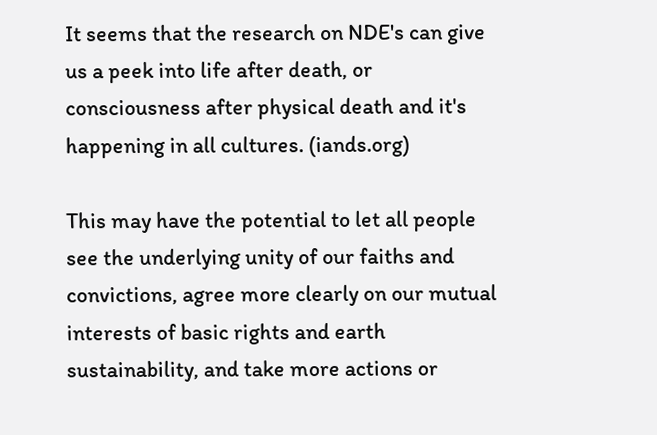It seems that the research on NDE's can give us a peek into life after death, or consciousness after physical death and it's happening in all cultures. (iands.org)

This may have the potential to let all people see the underlying unity of our faiths and convictions, agree more clearly on our mutual interests of basic rights and earth sustainability, and take more actions or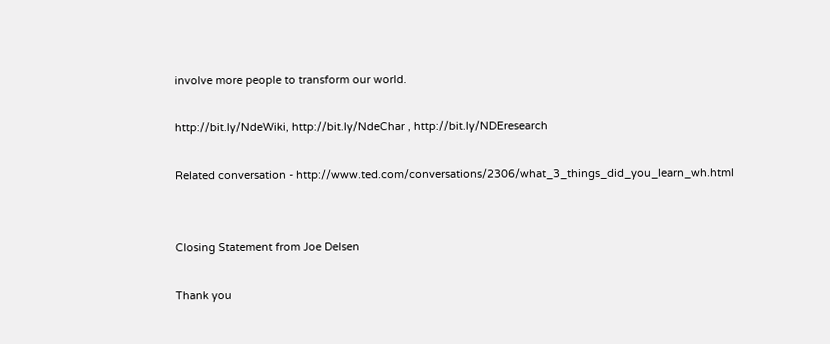involve more people to transform our world.

http://bit.ly/NdeWiki, http://bit.ly/NdeChar , http://bit.ly/NDEresearch

Related conversation - http://www.ted.com/conversations/2306/what_3_things_did_you_learn_wh.html


Closing Statement from Joe Delsen

Thank you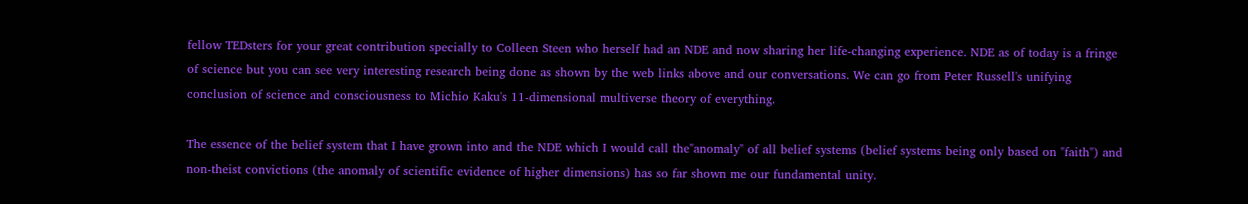fellow TEDsters for your great contribution specially to Colleen Steen who herself had an NDE and now sharing her life-changing experience. NDE as of today is a fringe of science but you can see very interesting research being done as shown by the web links above and our conversations. We can go from Peter Russell's unifying conclusion of science and consciousness to Michio Kaku's 11-dimensional multiverse theory of everything.

The essence of the belief system that I have grown into and the NDE which I would call the"anomaly" of all belief systems (belief systems being only based on "faith") and non-theist convictions (the anomaly of scientific evidence of higher dimensions) has so far shown me our fundamental unity.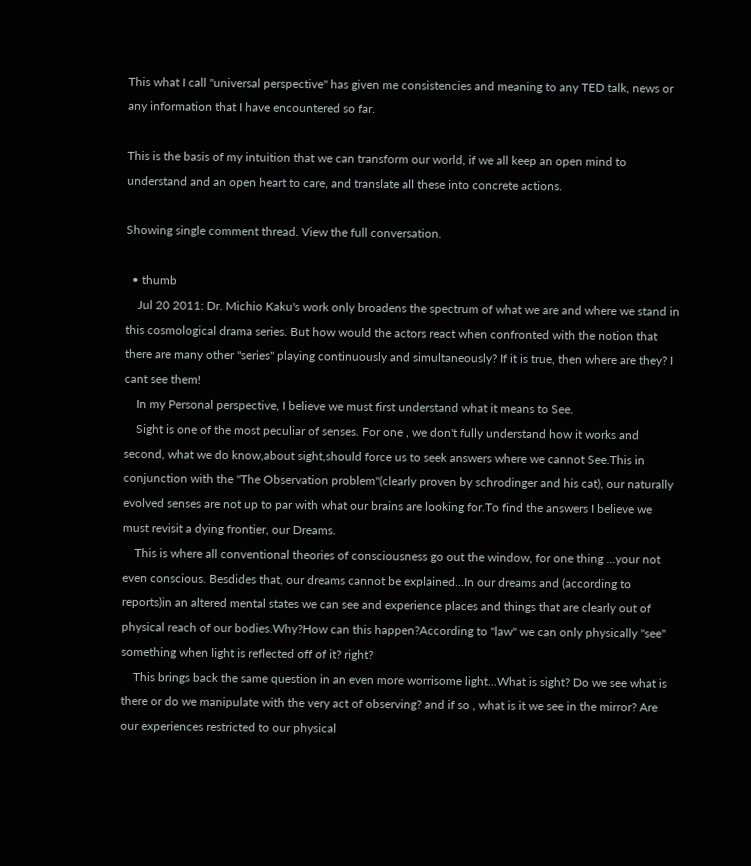This what I call "universal perspective" has given me consistencies and meaning to any TED talk, news or any information that I have encountered so far.

This is the basis of my intuition that we can transform our world, if we all keep an open mind to understand and an open heart to care, and translate all these into concrete actions.

Showing single comment thread. View the full conversation.

  • thumb
    Jul 20 2011: Dr. Michio Kaku's work only broadens the spectrum of what we are and where we stand in this cosmological drama series. But how would the actors react when confronted with the notion that there are many other "series" playing continuously and simultaneously? If it is true, then where are they? I cant see them!
    In my Personal perspective, I believe we must first understand what it means to See.
    Sight is one of the most peculiar of senses. For one , we don't fully understand how it works and second, what we do know,about sight,should force us to seek answers where we cannot See.This in conjunction with the "The Observation problem"(clearly proven by schrodinger and his cat), our naturally evolved senses are not up to par with what our brains are looking for.To find the answers I believe we must revisit a dying frontier, our Dreams.
    This is where all conventional theories of consciousness go out the window, for one thing ...your not even conscious. Besdides that, our dreams cannot be explained...In our dreams and (according to reports)in an altered mental states we can see and experience places and things that are clearly out of physical reach of our bodies.Why?How can this happen?According to "law" we can only physically "see" something when light is reflected off of it? right?
    This brings back the same question in an even more worrisome light...What is sight? Do we see what is there or do we manipulate with the very act of observing? and if so , what is it we see in the mirror? Are our experiences restricted to our physical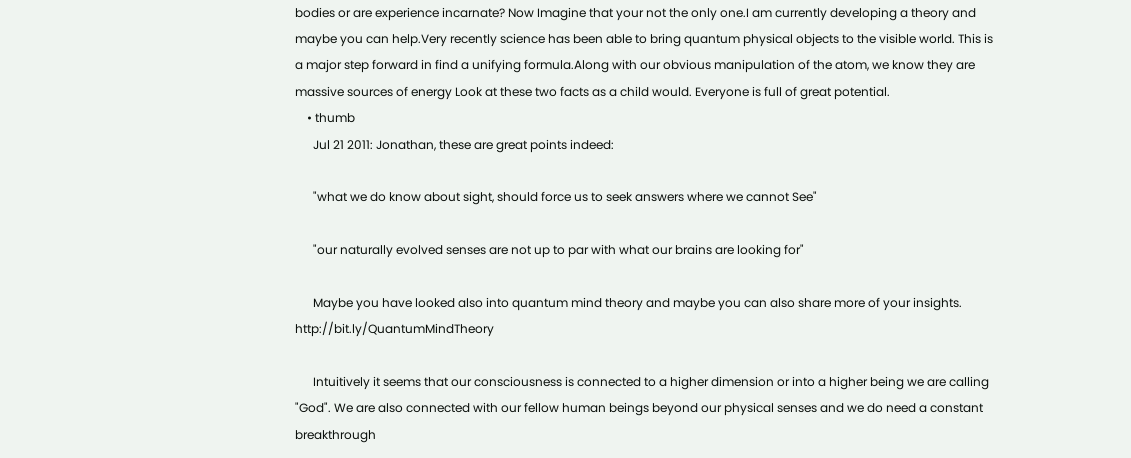bodies or are experience incarnate? Now Imagine that your not the only one.I am currently developing a theory and maybe you can help.Very recently science has been able to bring quantum physical objects to the visible world. This is a major step forward in find a unifying formula.Along with our obvious manipulation of the atom, we know they are massive sources of energy Look at these two facts as a child would. Everyone is full of great potential.
    • thumb
      Jul 21 2011: Jonathan, these are great points indeed:

      "what we do know about sight, should force us to seek answers where we cannot See"

      "our naturally evolved senses are not up to par with what our brains are looking for"

      Maybe you have looked also into quantum mind theory and maybe you can also share more of your insights. http://bit.ly/QuantumMindTheory

      Intuitively it seems that our consciousness is connected to a higher dimension or into a higher being we are calling "God". We are also connected with our fellow human beings beyond our physical senses and we do need a constant breakthrough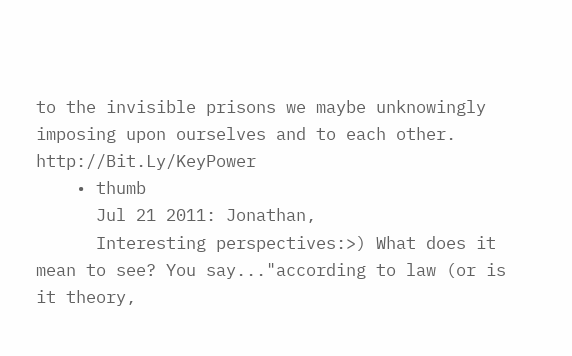to the invisible prisons we maybe unknowingly imposing upon ourselves and to each other. http://Bit.Ly/KeyPower
    • thumb
      Jul 21 2011: Jonathan,
      Interesting perspectives:>) What does it mean to see? You say..."according to law (or is it theory,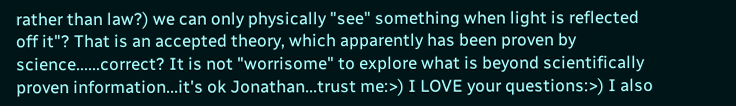rather than law?) we can only physically "see" something when light is reflected off it"? That is an accepted theory, which apparently has been proven by science......correct? It is not "worrisome" to explore what is beyond scientifically proven information...it's ok Jonathan...trust me:>) I LOVE your questions:>) I also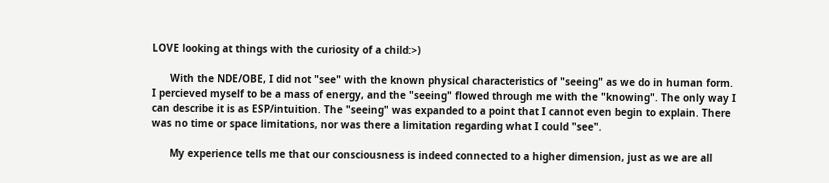LOVE looking at things with the curiosity of a child:>)

      With the NDE/OBE, I did not "see" with the known physical characteristics of "seeing" as we do in human form. I percieved myself to be a mass of energy, and the "seeing" flowed through me with the "knowing". The only way I can describe it is as ESP/intuition. The "seeing" was expanded to a point that I cannot even begin to explain. There was no time or space limitations, nor was there a limitation regarding what I could "see".

      My experience tells me that our consciousness is indeed connected to a higher dimension, just as we are all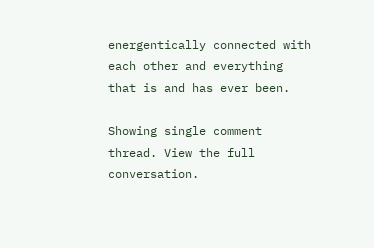energentically connected with each other and everything that is and has ever been.

Showing single comment thread. View the full conversation.